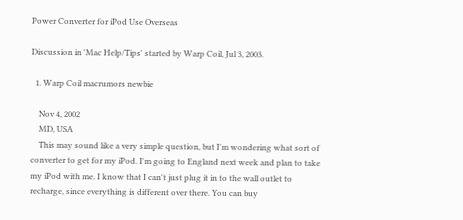Power Converter for iPod Use Overseas

Discussion in 'Mac Help/Tips' started by Warp Coil, Jul 3, 2003.

  1. Warp Coil macrumors newbie

    Nov 4, 2002
    MD, USA
    This may sound like a very simple question, but I'm wondering what sort of converter to get for my iPod. I'm going to England next week and plan to take my iPod with me. I know that I can't just plug it in to the wall outlet to recharge, since everything is different over there. You can buy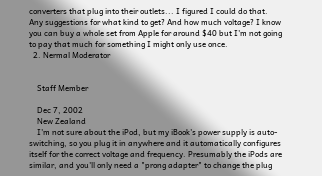converters that plug into their outlets... I figured I could do that. Any suggestions for what kind to get? And how much voltage? I know you can buy a whole set from Apple for around $40 but I'm not going to pay that much for something I might only use once.
  2. Nermal Moderator


    Staff Member

    Dec 7, 2002
    New Zealand
    I'm not sure about the iPod, but my iBook's power supply is auto-switching, so you plug it in anywhere and it automatically configures itself for the correct voltage and frequency. Presumably the iPods are similar, and you'll only need a "prong adapter" to change the plug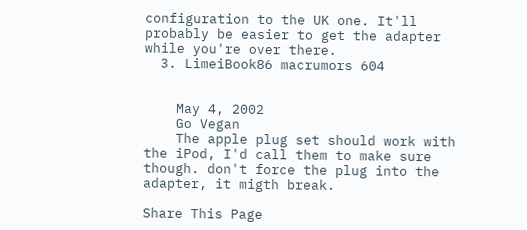configuration to the UK one. It'll probably be easier to get the adapter while you're over there.
  3. LimeiBook86 macrumors 604


    May 4, 2002
    Go Vegan
    The apple plug set should work with the iPod, I'd call them to make sure though. don't force the plug into the adapter, it migth break.

Share This Page